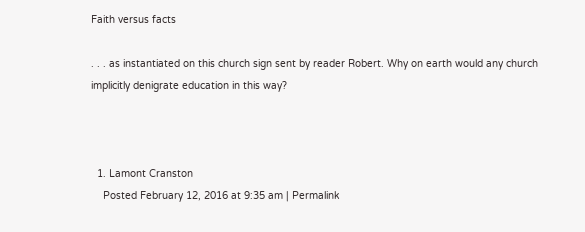Faith versus facts

. . . as instantiated on this church sign sent by reader Robert. Why on earth would any church implicitly denigrate education in this way?



  1. Lamont Cranston
    Posted February 12, 2016 at 9:35 am | Permalink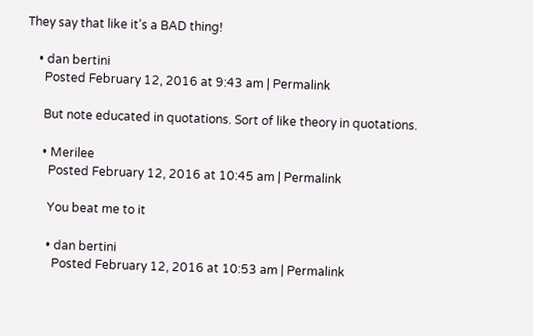They say that like it’s a BAD thing!

    • dan bertini
      Posted February 12, 2016 at 9:43 am | Permalink

      But note educated in quotations. Sort of like theory in quotations.

      • Merilee
        Posted February 12, 2016 at 10:45 am | Permalink

        You beat me to it

        • dan bertini
          Posted February 12, 2016 at 10:53 am | Permalink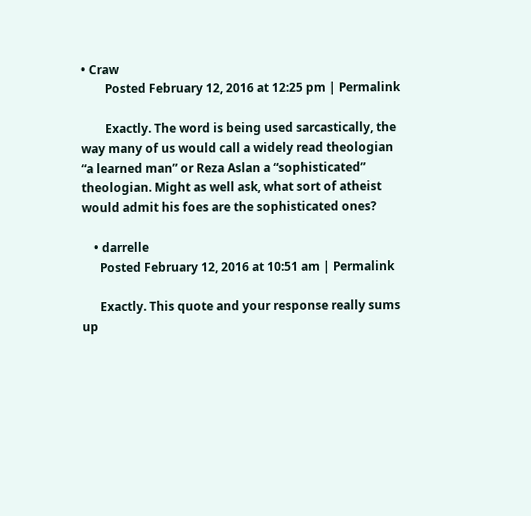• Craw
        Posted February 12, 2016 at 12:25 pm | Permalink

        Exactly. The word is being used sarcastically, the way many of us would call a widely read theologian “a learned man” or Reza Aslan a “sophisticated” theologian. Might as well ask, what sort of atheist would admit his foes are the sophisticated ones?

    • darrelle
      Posted February 12, 2016 at 10:51 am | Permalink

      Exactly. This quote and your response really sums up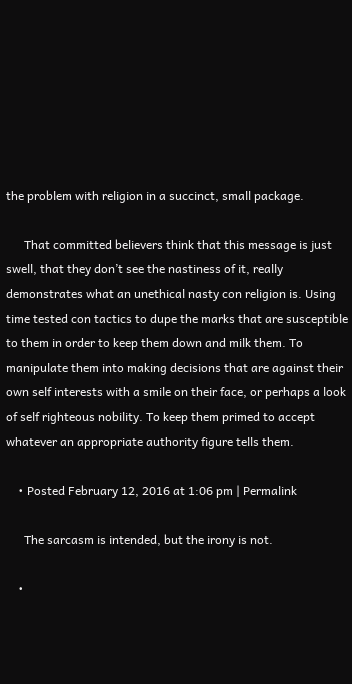the problem with religion in a succinct, small package.

      That committed believers think that this message is just swell, that they don’t see the nastiness of it, really demonstrates what an unethical nasty con religion is. Using time tested con tactics to dupe the marks that are susceptible to them in order to keep them down and milk them. To manipulate them into making decisions that are against their own self interests with a smile on their face, or perhaps a look of self righteous nobility. To keep them primed to accept whatever an appropriate authority figure tells them.

    • Posted February 12, 2016 at 1:06 pm | Permalink

      The sarcasm is intended, but the irony is not.

    •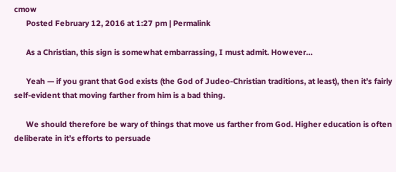cmow
      Posted February 12, 2016 at 1:27 pm | Permalink

      As a Christian, this sign is somewhat embarrassing, I must admit. However…

      Yeah — if you grant that God exists (the God of Judeo-Christian traditions, at least), then it’s fairly self-evident that moving farther from him is a bad thing.

      We should therefore be wary of things that move us farther from God. Higher education is often deliberate in it’s efforts to persuade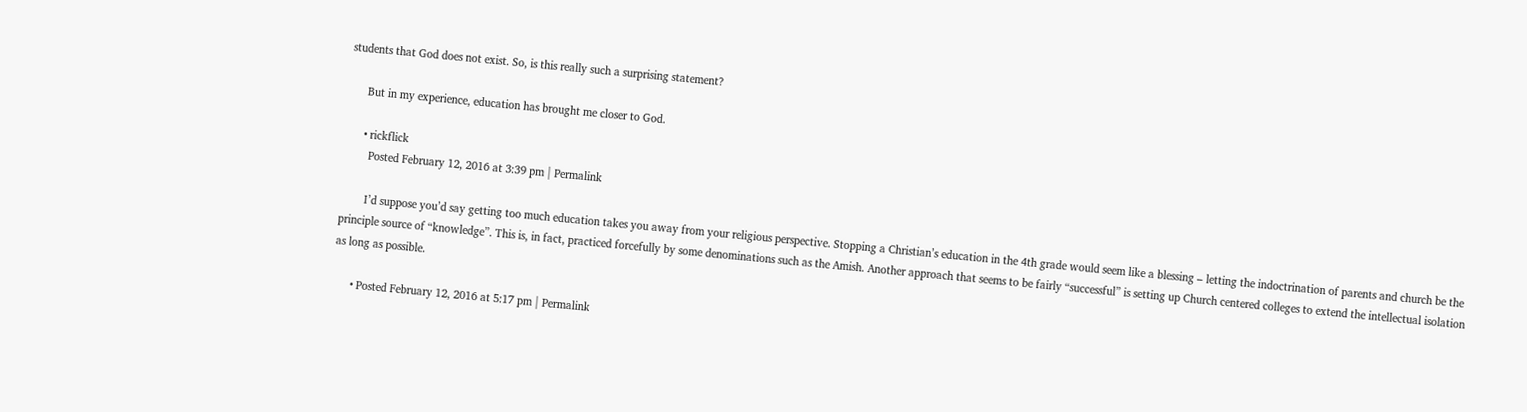students that God does not exist. So, is this really such a surprising statement?

      But in my experience, education has brought me closer to God.

      • rickflick
        Posted February 12, 2016 at 3:39 pm | Permalink

        I’d suppose you’d say getting too much education takes you away from your religious perspective. Stopping a Christian’s education in the 4th grade would seem like a blessing – letting the indoctrination of parents and church be the principle source of “knowledge”. This is, in fact, practiced forcefully by some denominations such as the Amish. Another approach that seems to be fairly “successful” is setting up Church centered colleges to extend the intellectual isolation as long as possible.

      • Posted February 12, 2016 at 5:17 pm | Permalink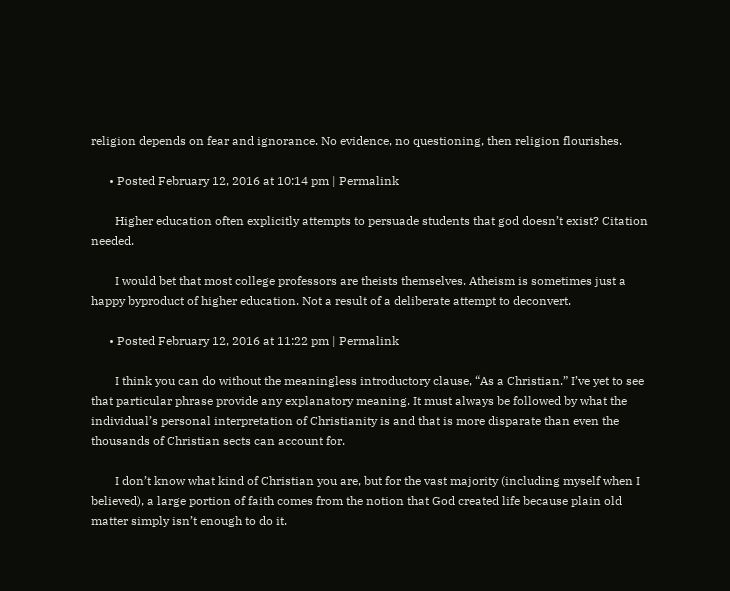religion depends on fear and ignorance. No evidence, no questioning, then religion flourishes.

      • Posted February 12, 2016 at 10:14 pm | Permalink

        Higher education often explicitly attempts to persuade students that god doesn’t exist? Citation needed.

        I would bet that most college professors are theists themselves. Atheism is sometimes just a happy byproduct of higher education. Not a result of a deliberate attempt to deconvert.

      • Posted February 12, 2016 at 11:22 pm | Permalink

        I think you can do without the meaningless introductory clause, “As a Christian.” I’ve yet to see that particular phrase provide any explanatory meaning. It must always be followed by what the individual’s personal interpretation of Christianity is and that is more disparate than even the thousands of Christian sects can account for.

        I don’t know what kind of Christian you are, but for the vast majority (including myself when I believed), a large portion of faith comes from the notion that God created life because plain old matter simply isn’t enough to do it.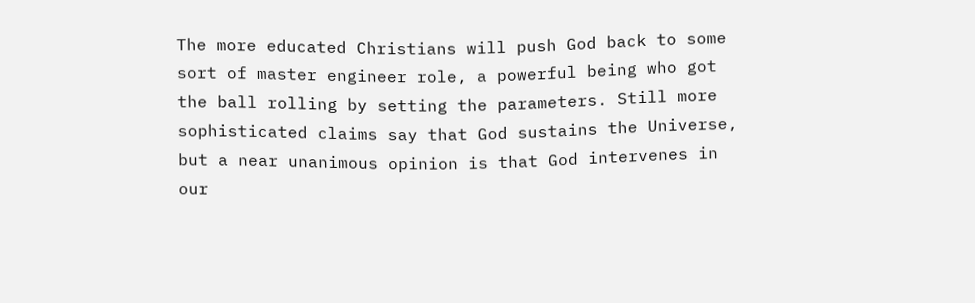The more educated Christians will push God back to some sort of master engineer role, a powerful being who got the ball rolling by setting the parameters. Still more sophisticated claims say that God sustains the Universe, but a near unanimous opinion is that God intervenes in our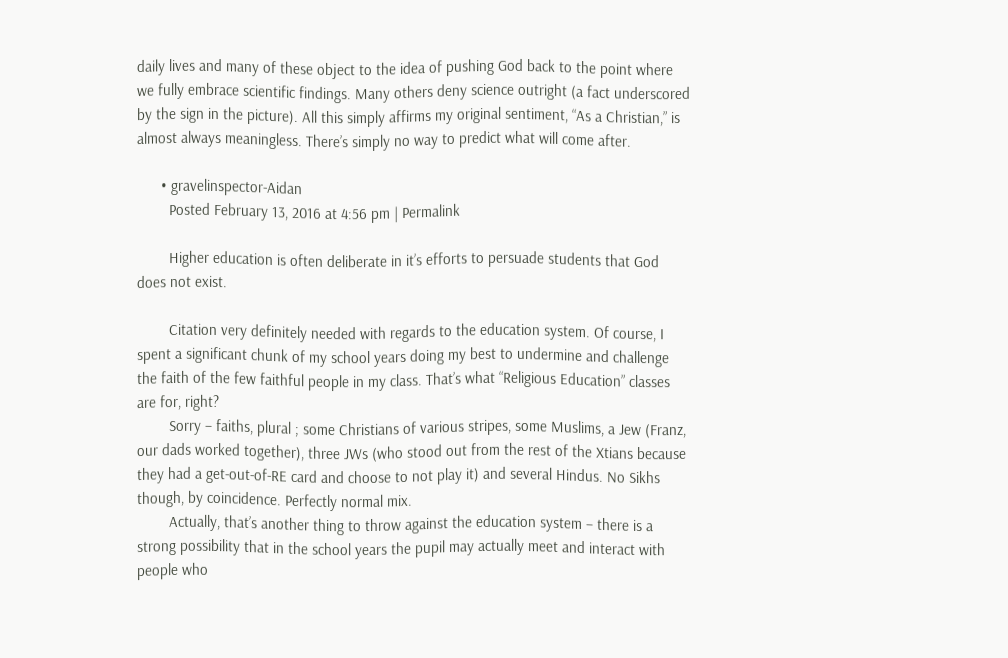daily lives and many of these object to the idea of pushing God back to the point where we fully embrace scientific findings. Many others deny science outright (a fact underscored by the sign in the picture). All this simply affirms my original sentiment, “As a Christian,” is almost always meaningless. There’s simply no way to predict what will come after.

      • gravelinspector-Aidan
        Posted February 13, 2016 at 4:56 pm | Permalink

        Higher education is often deliberate in it’s efforts to persuade students that God does not exist.

        Citation very definitely needed with regards to the education system. Of course, I spent a significant chunk of my school years doing my best to undermine and challenge the faith of the few faithful people in my class. That’s what “Religious Education” classes are for, right?
        Sorry – faiths, plural ; some Christians of various stripes, some Muslims, a Jew (Franz, our dads worked together), three JWs (who stood out from the rest of the Xtians because they had a get-out-of-RE card and choose to not play it) and several Hindus. No Sikhs though, by coincidence. Perfectly normal mix.
        Actually, that’s another thing to throw against the education system – there is a strong possibility that in the school years the pupil may actually meet and interact with people who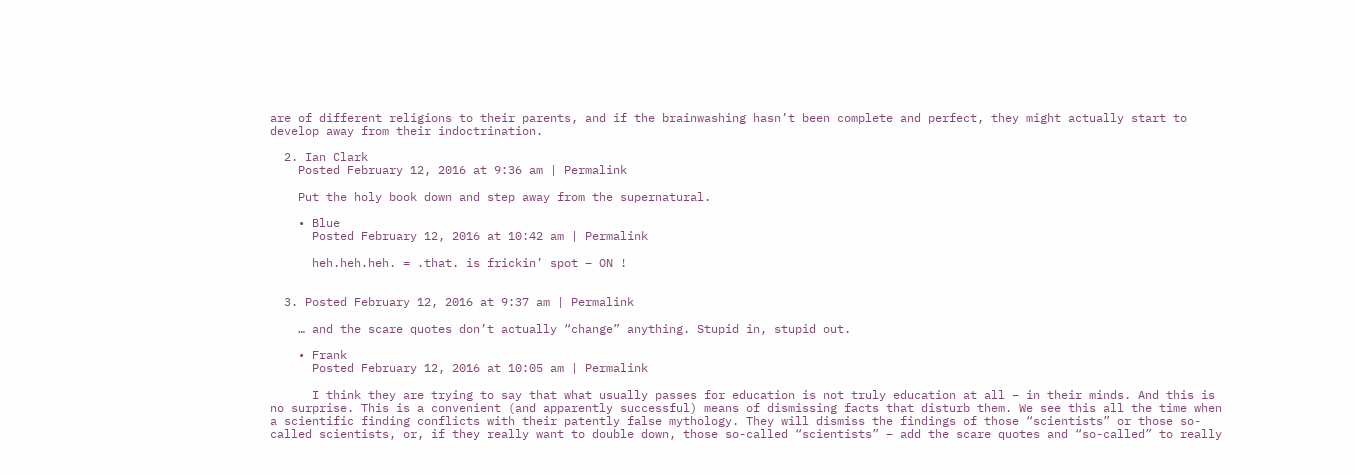are of different religions to their parents, and if the brainwashing hasn’t been complete and perfect, they might actually start to develop away from their indoctrination.

  2. Ian Clark
    Posted February 12, 2016 at 9:36 am | Permalink

    Put the holy book down and step away from the supernatural.

    • Blue
      Posted February 12, 2016 at 10:42 am | Permalink

      heh.heh.heh. = .that. is frickin’ spot – ON !


  3. Posted February 12, 2016 at 9:37 am | Permalink

    … and the scare quotes don’t actually “change” anything. Stupid in, stupid out.

    • Frank
      Posted February 12, 2016 at 10:05 am | Permalink

      I think they are trying to say that what usually passes for education is not truly education at all – in their minds. And this is no surprise. This is a convenient (and apparently successful) means of dismissing facts that disturb them. We see this all the time when a scientific finding conflicts with their patently false mythology. They will dismiss the findings of those “scientists” or those so-called scientists, or, if they really want to double down, those so-called “scientists” – add the scare quotes and “so-called” to really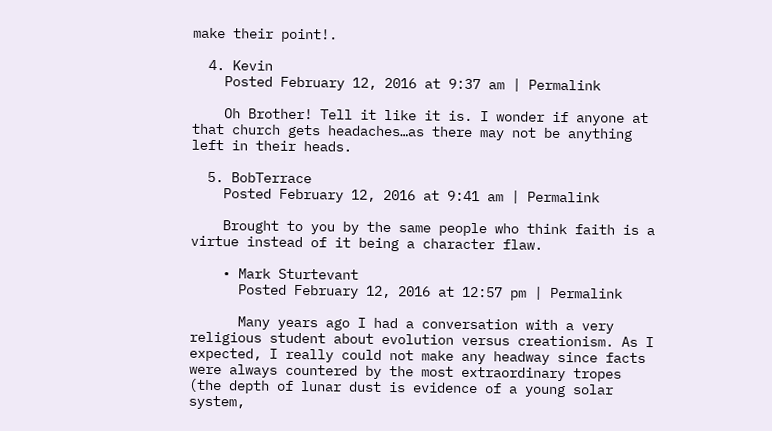make their point!.

  4. Kevin
    Posted February 12, 2016 at 9:37 am | Permalink

    Oh Brother! Tell it like it is. I wonder if anyone at that church gets headaches…as there may not be anything left in their heads.

  5. BobTerrace
    Posted February 12, 2016 at 9:41 am | Permalink

    Brought to you by the same people who think faith is a virtue instead of it being a character flaw.

    • Mark Sturtevant
      Posted February 12, 2016 at 12:57 pm | Permalink

      Many years ago I had a conversation with a very religious student about evolution versus creationism. As I expected, I really could not make any headway since facts were always countered by the most extraordinary tropes (the depth of lunar dust is evidence of a young solar system,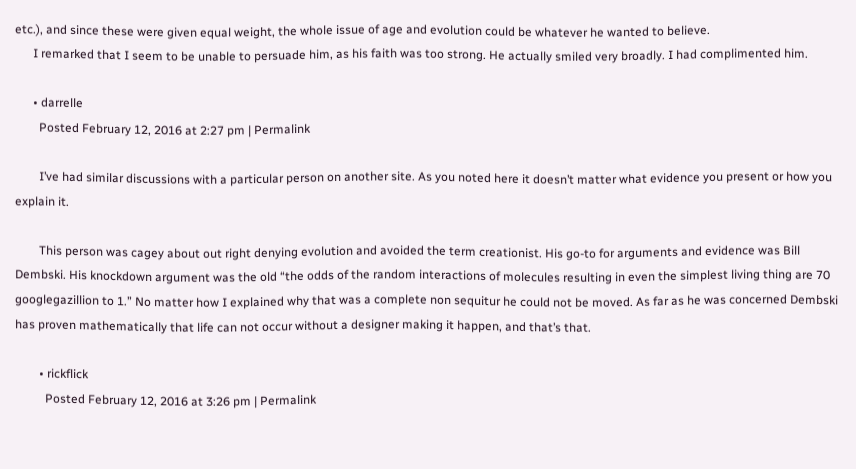etc.), and since these were given equal weight, the whole issue of age and evolution could be whatever he wanted to believe.
      I remarked that I seem to be unable to persuade him, as his faith was too strong. He actually smiled very broadly. I had complimented him.

      • darrelle
        Posted February 12, 2016 at 2:27 pm | Permalink

        I’ve had similar discussions with a particular person on another site. As you noted here it doesn’t matter what evidence you present or how you explain it.

        This person was cagey about out right denying evolution and avoided the term creationist. His go-to for arguments and evidence was Bill Dembski. His knockdown argument was the old “the odds of the random interactions of molecules resulting in even the simplest living thing are 70 googlegazillion to 1.” No matter how I explained why that was a complete non sequitur he could not be moved. As far as he was concerned Dembski has proven mathematically that life can not occur without a designer making it happen, and that’s that.

        • rickflick
          Posted February 12, 2016 at 3:26 pm | Permalink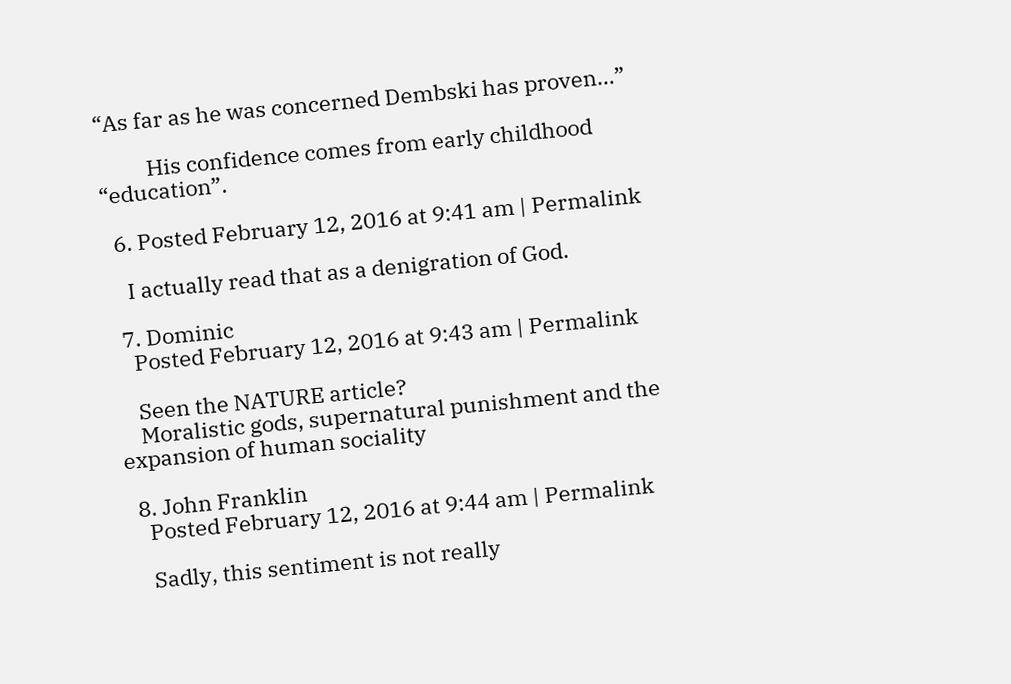“As far as he was concerned Dembski has proven…”

          His confidence comes from early childhood “education”.

  6. Posted February 12, 2016 at 9:41 am | Permalink

    I actually read that as a denigration of God.

  7. Dominic
    Posted February 12, 2016 at 9:43 am | Permalink

    Seen the NATURE article?
    Moralistic gods, supernatural punishment and the expansion of human sociality

  8. John Franklin
    Posted February 12, 2016 at 9:44 am | Permalink

    Sadly, this sentiment is not really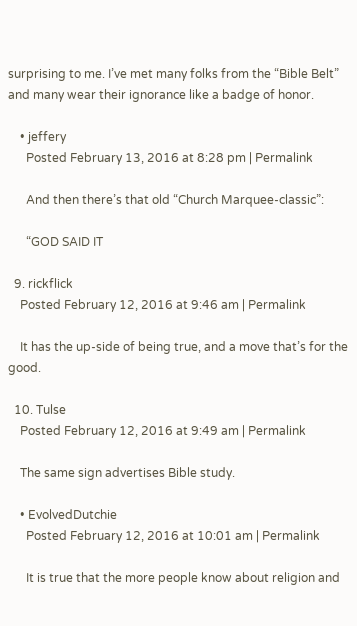surprising to me. I’ve met many folks from the “Bible Belt” and many wear their ignorance like a badge of honor.

    • jeffery
      Posted February 13, 2016 at 8:28 pm | Permalink

      And then there’s that old “Church Marquee-classic”:

      “GOD SAID IT

  9. rickflick
    Posted February 12, 2016 at 9:46 am | Permalink

    It has the up-side of being true, and a move that’s for the good.

  10. Tulse
    Posted February 12, 2016 at 9:49 am | Permalink

    The same sign advertises Bible study.

    • EvolvedDutchie
      Posted February 12, 2016 at 10:01 am | Permalink

      It is true that the more people know about religion and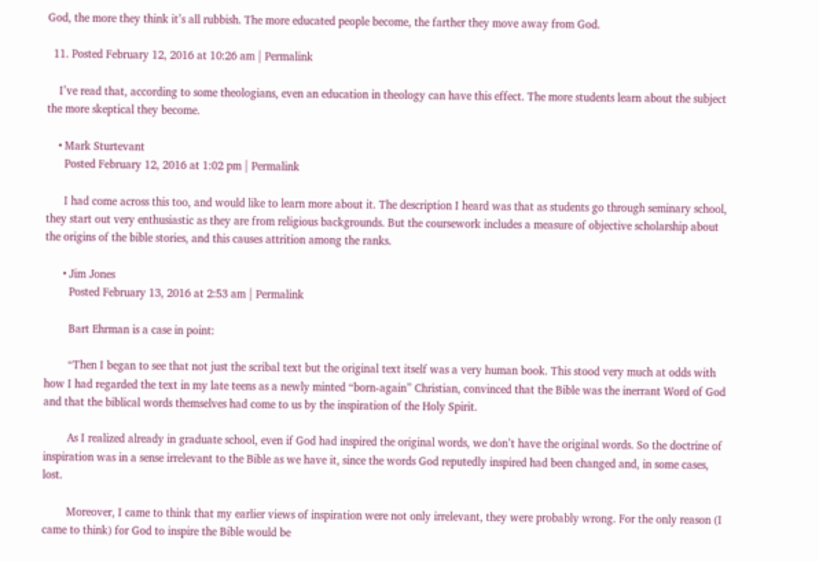God, the more they think it’s all rubbish. The more educated people become, the farther they move away from God.

  11. Posted February 12, 2016 at 10:26 am | Permalink

    I’ve read that, according to some theologians, even an education in theology can have this effect. The more students learn about the subject the more skeptical they become.

    • Mark Sturtevant
      Posted February 12, 2016 at 1:02 pm | Permalink

      I had come across this too, and would like to learn more about it. The description I heard was that as students go through seminary school, they start out very enthusiastic as they are from religious backgrounds. But the coursework includes a measure of objective scholarship about the origins of the bible stories, and this causes attrition among the ranks.

      • Jim Jones
        Posted February 13, 2016 at 2:53 am | Permalink

        Bart Ehrman is a case in point:

        “Then I began to see that not just the scribal text but the original text itself was a very human book. This stood very much at odds with how I had regarded the text in my late teens as a newly minted “born-again” Christian, convinced that the Bible was the inerrant Word of God and that the biblical words themselves had come to us by the inspiration of the Holy Spirit.

        As I realized already in graduate school, even if God had inspired the original words, we don’t have the original words. So the doctrine of inspiration was in a sense irrelevant to the Bible as we have it, since the words God reputedly inspired had been changed and, in some cases, lost.

        Moreover, I came to think that my earlier views of inspiration were not only irrelevant, they were probably wrong. For the only reason (I came to think) for God to inspire the Bible would be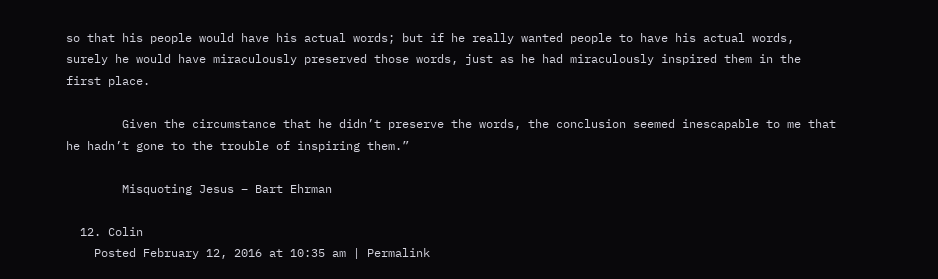so that his people would have his actual words; but if he really wanted people to have his actual words, surely he would have miraculously preserved those words, just as he had miraculously inspired them in the first place.

        Given the circumstance that he didn’t preserve the words, the conclusion seemed inescapable to me that he hadn’t gone to the trouble of inspiring them.”

        Misquoting Jesus – Bart Ehrman

  12. Colin
    Posted February 12, 2016 at 10:35 am | Permalink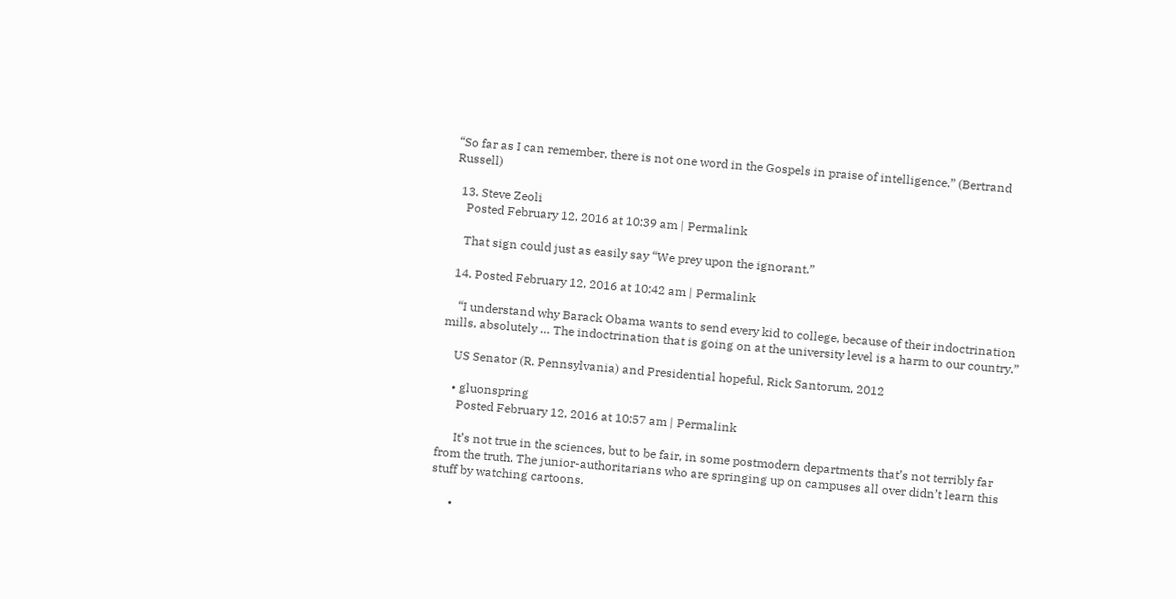“So far as I can remember, there is not one word in the Gospels in praise of intelligence.” (Bertrand Russell)

  13. Steve Zeoli
    Posted February 12, 2016 at 10:39 am | Permalink

    That sign could just as easily say “We prey upon the ignorant.”

  14. Posted February 12, 2016 at 10:42 am | Permalink

    “I understand why Barack Obama wants to send every kid to college, because of their indoctrination mills, absolutely … The indoctrination that is going on at the university level is a harm to our country.”

    US Senator (R. Pennsylvania) and Presidential hopeful, Rick Santorum, 2012

    • gluonspring
      Posted February 12, 2016 at 10:57 am | Permalink

      It’s not true in the sciences, but to be fair, in some postmodern departments that’s not terribly far from the truth. The junior-authoritarians who are springing up on campuses all over didn’t learn this stuff by watching cartoons.

      •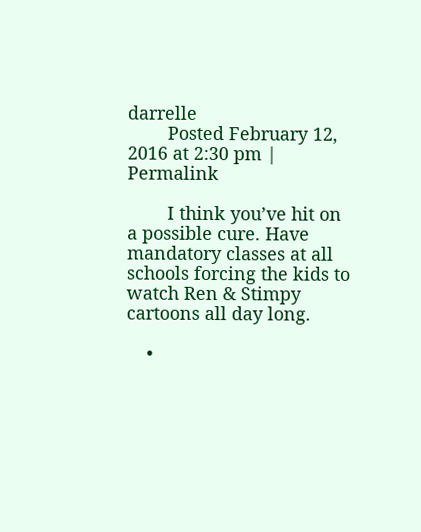darrelle
        Posted February 12, 2016 at 2:30 pm | Permalink

        I think you’ve hit on a possible cure. Have mandatory classes at all schools forcing the kids to watch Ren & Stimpy cartoons all day long.

    •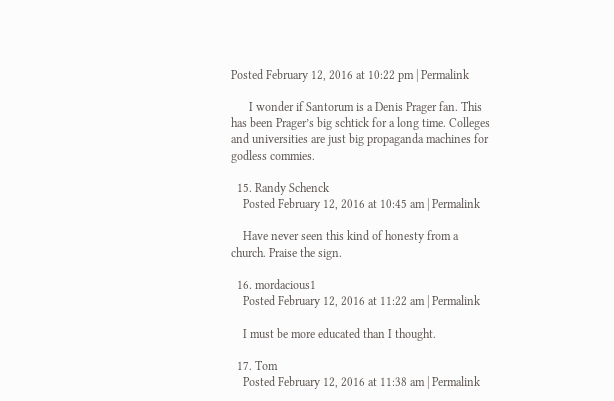Posted February 12, 2016 at 10:22 pm | Permalink

      I wonder if Santorum is a Denis Prager fan. This has been Prager’s big schtick for a long time. Colleges and universities are just big propaganda machines for godless commies.

  15. Randy Schenck
    Posted February 12, 2016 at 10:45 am | Permalink

    Have never seen this kind of honesty from a church. Praise the sign.

  16. mordacious1
    Posted February 12, 2016 at 11:22 am | Permalink

    I must be more educated than I thought.

  17. Tom
    Posted February 12, 2016 at 11:38 am | Permalink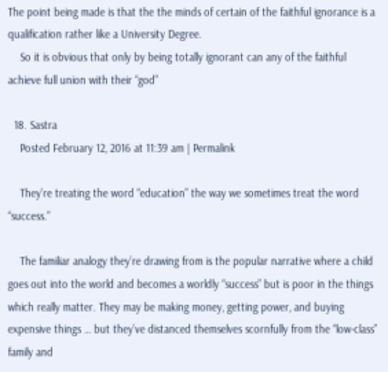The point being made is that the the minds of certain of the faithful ignorance is a qualification rather like a University Degree.
    So it is obvious that only by being totally ignorant can any of the faithful achieve full union with their “god”

  18. Sastra
    Posted February 12, 2016 at 11:39 am | Permalink

    They’re treating the word “education” the way we sometimes treat the word “success.”

    The familiar analogy they’re drawing from is the popular narrative where a child goes out into the world and becomes a worldly “success” but is poor in the things which really matter. They may be making money, getting power, and buying expensive things … but they’ve distanced themselves scornfully from the “low-class” family and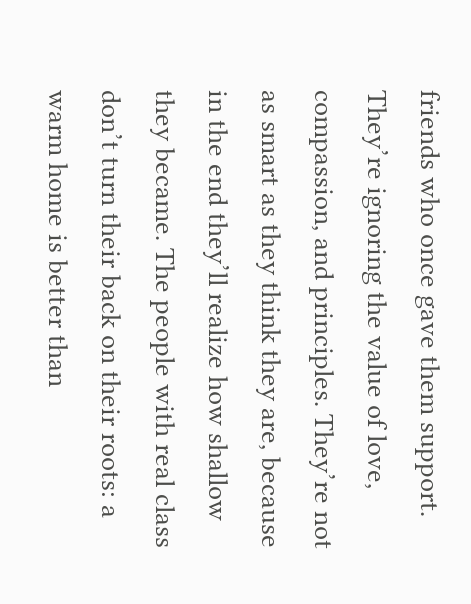friends who once gave them support. They’re ignoring the value of love, compassion, and principles. They’re not as smart as they think they are, because in the end they’ll realize how shallow they became. The people with real class don’t turn their back on their roots: a warm home is better than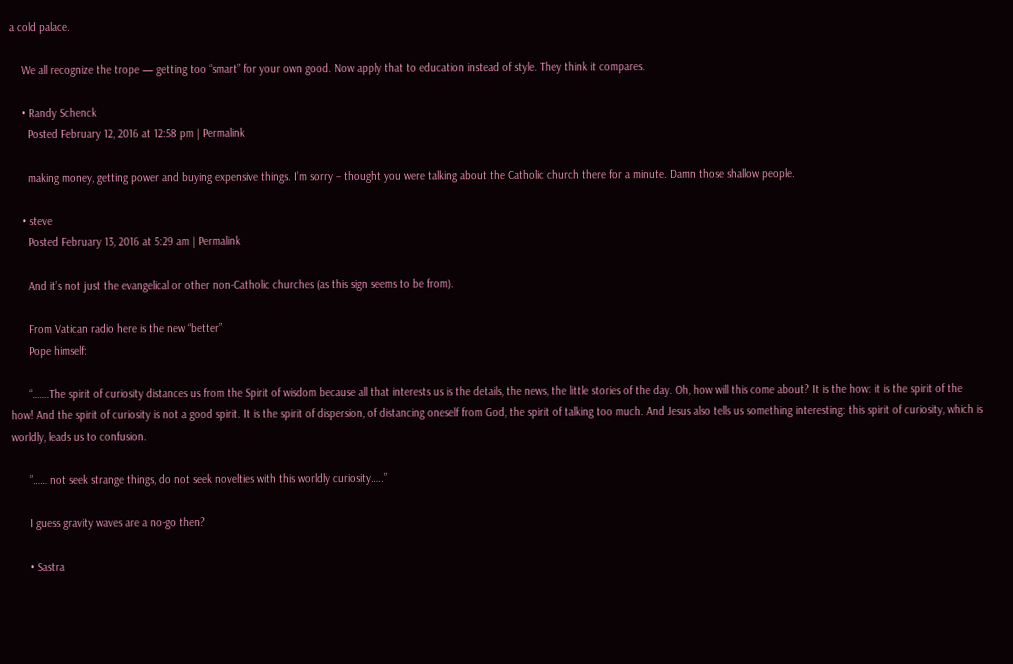a cold palace.

    We all recognize the trope — getting too “smart” for your own good. Now apply that to education instead of style. They think it compares.

    • Randy Schenck
      Posted February 12, 2016 at 12:58 pm | Permalink

      making money, getting power and buying expensive things. I’m sorry – thought you were talking about the Catholic church there for a minute. Damn those shallow people.

    • steve
      Posted February 13, 2016 at 5:29 am | Permalink

      And it’s not just the evangelical or other non-Catholic churches (as this sign seems to be from).

      From Vatican radio here is the new “better”
      Pope himself:

      “…….The spirit of curiosity distances us from the Spirit of wisdom because all that interests us is the details, the news, the little stories of the day. Oh, how will this come about? It is the how: it is the spirit of the how! And the spirit of curiosity is not a good spirit. It is the spirit of dispersion, of distancing oneself from God, the spirit of talking too much. And Jesus also tells us something interesting: this spirit of curiosity, which is worldly, leads us to confusion.

      ”…… not seek strange things, do not seek novelties with this worldly curiosity…..”

      I guess gravity waves are a no-go then?

      • Sastra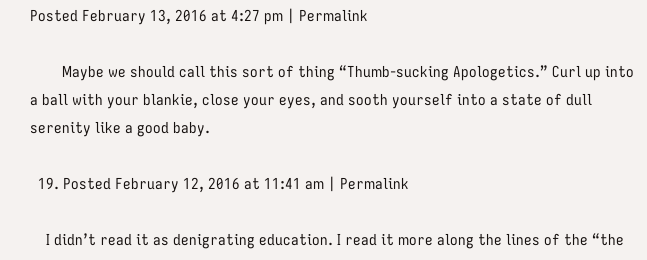Posted February 13, 2016 at 4:27 pm | Permalink

        Maybe we should call this sort of thing “Thumb-sucking Apologetics.” Curl up into a ball with your blankie, close your eyes, and sooth yourself into a state of dull serenity like a good baby.

  19. Posted February 12, 2016 at 11:41 am | Permalink

    I didn’t read it as denigrating education. I read it more along the lines of the “the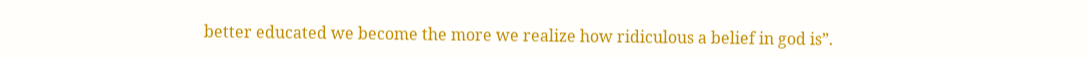better educated we become the more we realize how ridiculous a belief in god is”.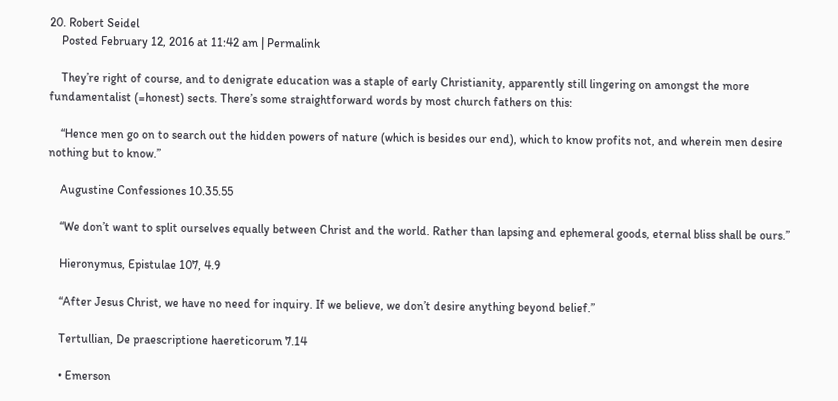20. Robert Seidel
    Posted February 12, 2016 at 11:42 am | Permalink

    They’re right of course, and to denigrate education was a staple of early Christianity, apparently still lingering on amongst the more fundamentalist (=honest) sects. There’s some straightforward words by most church fathers on this:

    “Hence men go on to search out the hidden powers of nature (which is besides our end), which to know profits not, and wherein men desire nothing but to know.”

    Augustine Confessiones 10.35.55

    “We don’t want to split ourselves equally between Christ and the world. Rather than lapsing and ephemeral goods, eternal bliss shall be ours.”

    Hieronymus, Epistulae 107, 4.9

    “After Jesus Christ, we have no need for inquiry. If we believe, we don’t desire anything beyond belief.”

    Tertullian, De praescriptione haereticorum 7.14

    • Emerson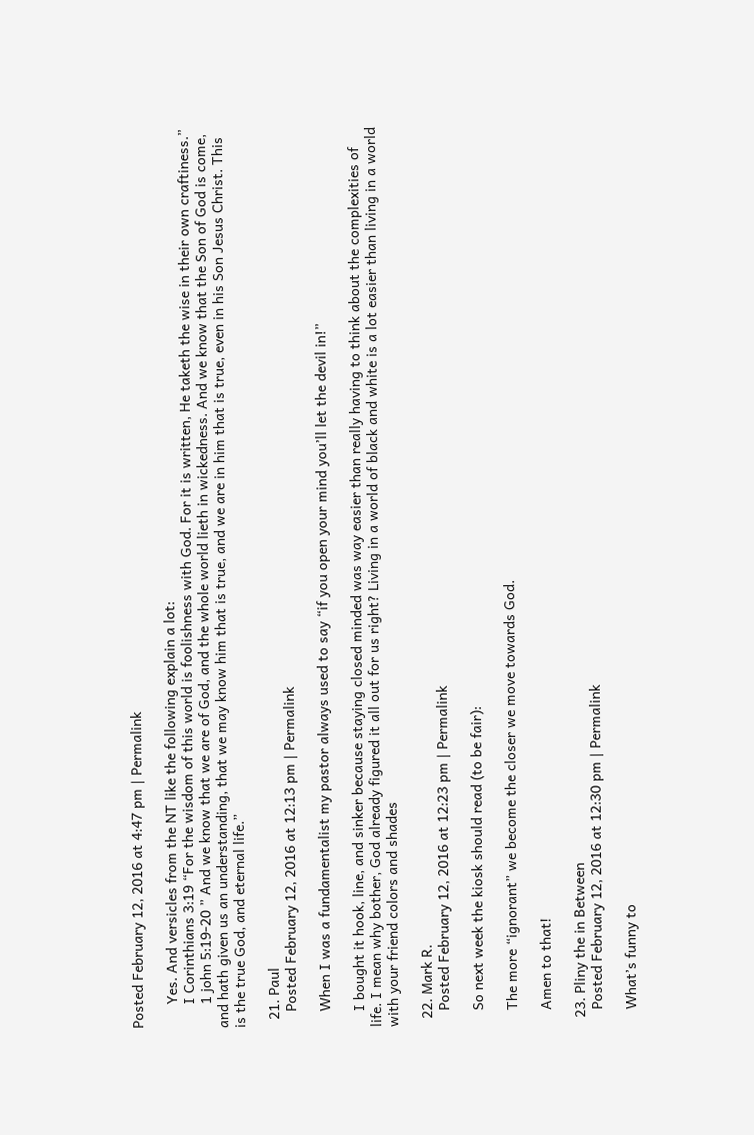Posted February 12, 2016 at 4:47 pm | Permalink

      Yes. And versicles from the NT like the following explain a lot:
      I Corinthians 3:19 “For the wisdom of this world is foolishness with God. For it is written, He taketh the wise in their own craftiness.”
      1 john 5:19-20 ” And we know that we are of God, and the whole world lieth in wickedness. And we know that the Son of God is come, and hath given us an understanding, that we may know him that is true, and we are in him that is true, even in his Son Jesus Christ. This is the true God, and eternal life.”

  21. Paul
    Posted February 12, 2016 at 12:13 pm | Permalink

    When I was a fundamentalist my pastor always used to say “if you open your mind you’ll let the devil in!”

    I bought it hook, line, and sinker because staying closed minded was way easier than really having to think about the complexities of life. I mean why bother, God already figured it all out for us right? Living in a world of black and white is a lot easier than living in a world with your friend colors and shades

  22. Mark R.
    Posted February 12, 2016 at 12:23 pm | Permalink

    So next week the kiosk should read (to be fair):

    The more “ignorant” we become the closer we move towards God.

    Amen to that!

  23. Pliny the in Between
    Posted February 12, 2016 at 12:30 pm | Permalink

    What’s funny to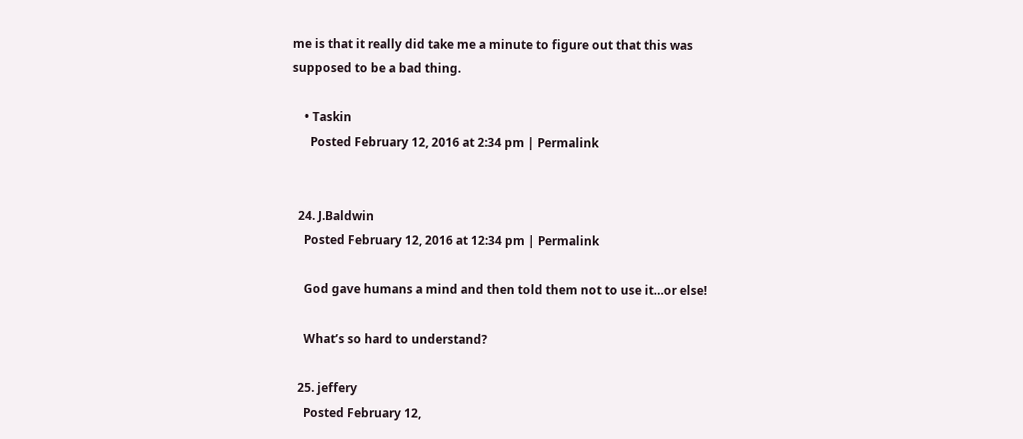me is that it really did take me a minute to figure out that this was supposed to be a bad thing.

    • Taskin
      Posted February 12, 2016 at 2:34 pm | Permalink


  24. J.Baldwin
    Posted February 12, 2016 at 12:34 pm | Permalink

    God gave humans a mind and then told them not to use it…or else!

    What’s so hard to understand?

  25. jeffery
    Posted February 12,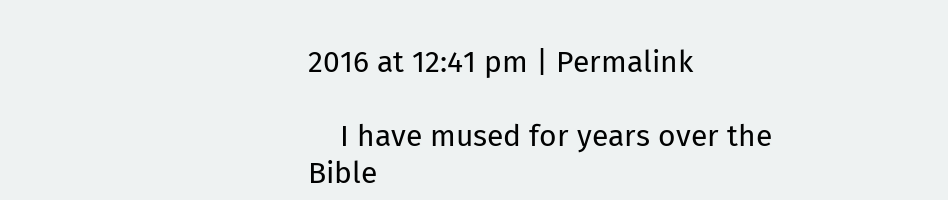2016 at 12:41 pm | Permalink

    I have mused for years over the Bible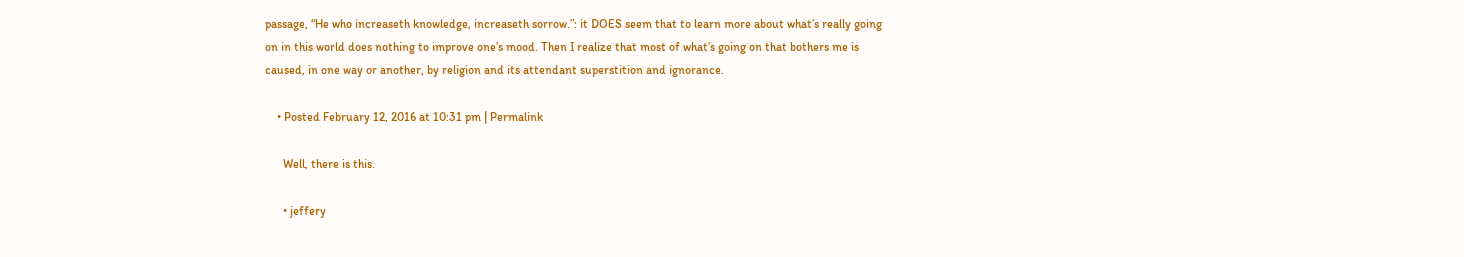passage, “He who increaseth knowledge, increaseth sorrow.”: it DOES seem that to learn more about what’s really going on in this world does nothing to improve one’s mood. Then I realize that most of what’s going on that bothers me is caused, in one way or another, by religion and its attendant superstition and ignorance.

    • Posted February 12, 2016 at 10:31 pm | Permalink

      Well, there is this.

      • jeffery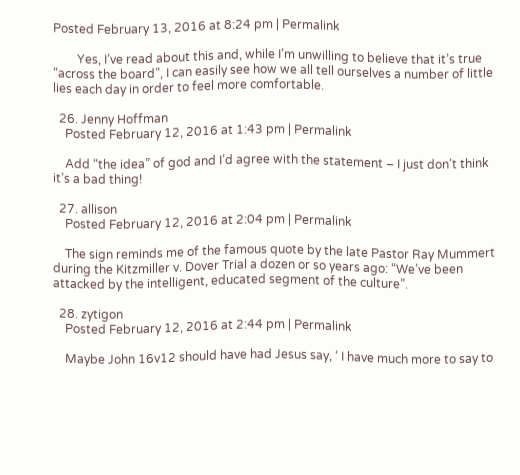Posted February 13, 2016 at 8:24 pm | Permalink

        Yes, I’ve read about this and, while I’m unwilling to believe that it’s true “across the board”, I can easily see how we all tell ourselves a number of little lies each day in order to feel more comfortable.

  26. Jenny Hoffman
    Posted February 12, 2016 at 1:43 pm | Permalink

    Add “the idea” of god and I’d agree with the statement – I just don’t think it’s a bad thing!

  27. allison
    Posted February 12, 2016 at 2:04 pm | Permalink

    The sign reminds me of the famous quote by the late Pastor Ray Mummert during the Kitzmiller v. Dover Trial a dozen or so years ago: “We’ve been attacked by the intelligent, educated segment of the culture”.

  28. zytigon
    Posted February 12, 2016 at 2:44 pm | Permalink

    Maybe John 16v12 should have had Jesus say, ‘ I have much more to say to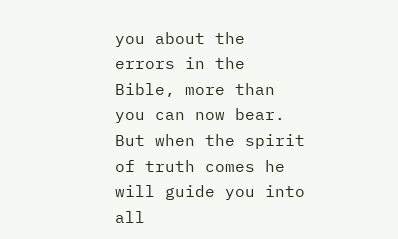you about the errors in the Bible, more than you can now bear. But when the spirit of truth comes he will guide you into all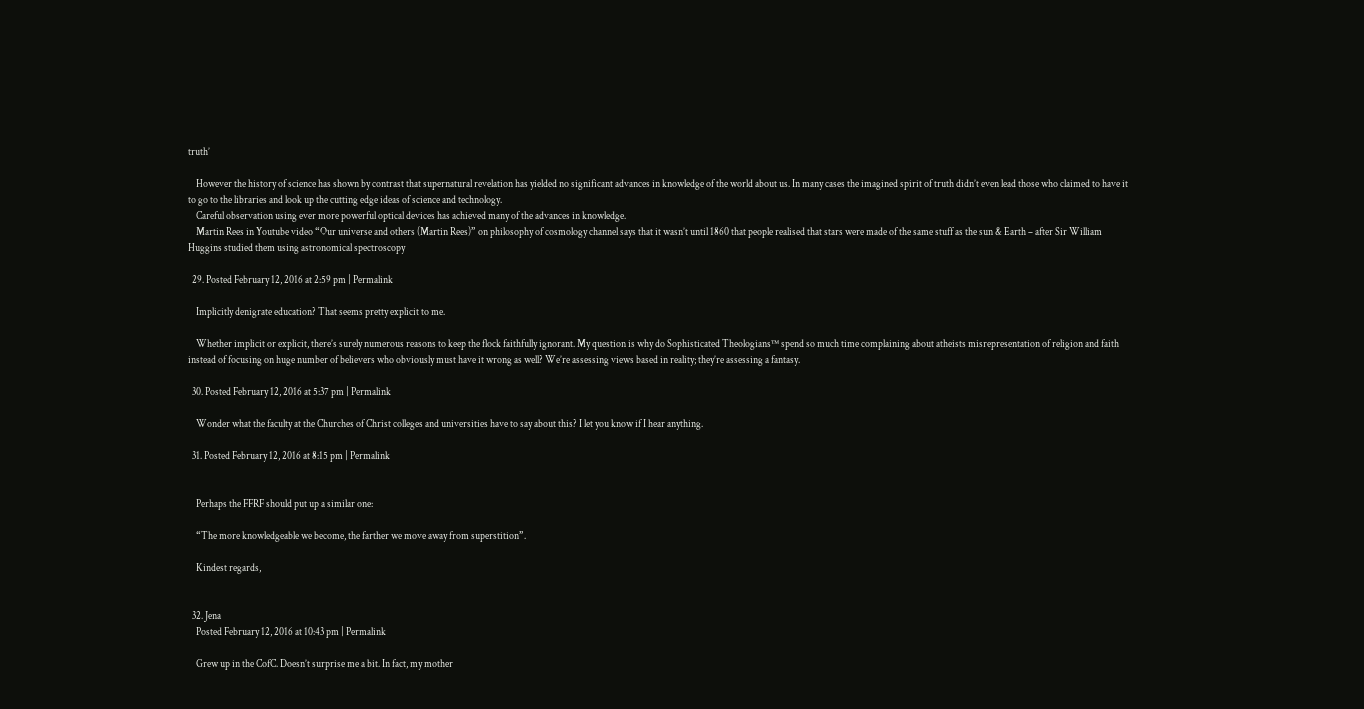truth’

    However the history of science has shown by contrast that supernatural revelation has yielded no significant advances in knowledge of the world about us. In many cases the imagined spirit of truth didn’t even lead those who claimed to have it to go to the libraries and look up the cutting edge ideas of science and technology.
    Careful observation using ever more powerful optical devices has achieved many of the advances in knowledge.
    Martin Rees in Youtube video “Our universe and others (Martin Rees)” on philosophy of cosmology channel says that it wasn’t until 1860 that people realised that stars were made of the same stuff as the sun & Earth – after Sir William Huggins studied them using astronomical spectroscopy

  29. Posted February 12, 2016 at 2:59 pm | Permalink

    Implicitly denigrate education? That seems pretty explicit to me.

    Whether implicit or explicit, there’s surely numerous reasons to keep the flock faithfully ignorant. My question is why do Sophisticated Theologians™ spend so much time complaining about atheists misrepresentation of religion and faith instead of focusing on huge number of believers who obviously must have it wrong as well? We’re assessing views based in reality; they’re assessing a fantasy.

  30. Posted February 12, 2016 at 5:37 pm | Permalink

    Wonder what the faculty at the Churches of Christ colleges and universities have to say about this? I let you know if I hear anything.

  31. Posted February 12, 2016 at 8:15 pm | Permalink


    Perhaps the FFRF should put up a similar one:

    “The more knowledgeable we become, the farther we move away from superstition”.

    Kindest regards,


  32. Jena
    Posted February 12, 2016 at 10:43 pm | Permalink

    Grew up in the CofC. Doesn’t surprise me a bit. In fact, my mother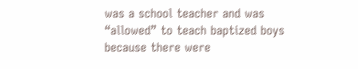was a school teacher and was “allowed” to teach baptized boys because there were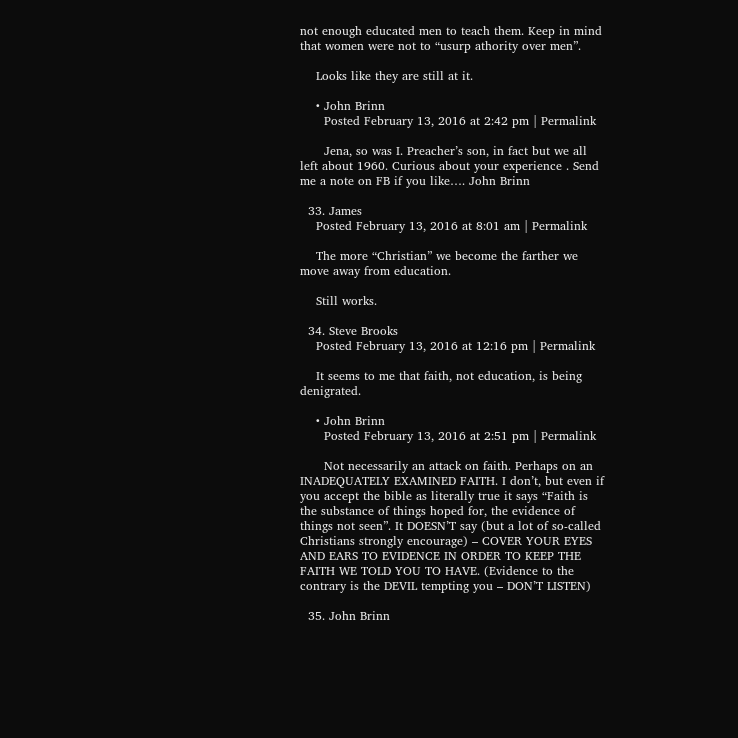not enough educated men to teach them. Keep in mind that women were not to “usurp athority over men”.

    Looks like they are still at it.

    • John Brinn
      Posted February 13, 2016 at 2:42 pm | Permalink

      Jena, so was I. Preacher’s son, in fact but we all left about 1960. Curious about your experience . Send me a note on FB if you like…. John Brinn

  33. James
    Posted February 13, 2016 at 8:01 am | Permalink

    The more “Christian” we become the farther we move away from education.

    Still works.

  34. Steve Brooks
    Posted February 13, 2016 at 12:16 pm | Permalink

    It seems to me that faith, not education, is being denigrated.

    • John Brinn
      Posted February 13, 2016 at 2:51 pm | Permalink

      Not necessarily an attack on faith. Perhaps on an INADEQUATELY EXAMINED FAITH. I don’t, but even if you accept the bible as literally true it says “Faith is the substance of things hoped for, the evidence of things not seen”. It DOESN’T say (but a lot of so-called Christians strongly encourage) – COVER YOUR EYES AND EARS TO EVIDENCE IN ORDER TO KEEP THE FAITH WE TOLD YOU TO HAVE. (Evidence to the contrary is the DEVIL tempting you – DON’T LISTEN)

  35. John Brinn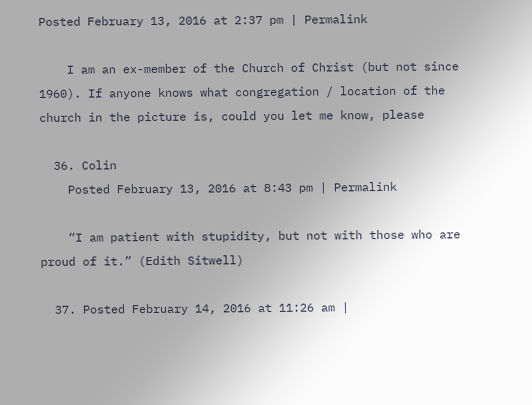Posted February 13, 2016 at 2:37 pm | Permalink

    I am an ex-member of the Church of Christ (but not since 1960). If anyone knows what congregation / location of the church in the picture is, could you let me know, please

  36. Colin
    Posted February 13, 2016 at 8:43 pm | Permalink

    “I am patient with stupidity, but not with those who are proud of it.” (Edith Sitwell)

  37. Posted February 14, 2016 at 11:26 am |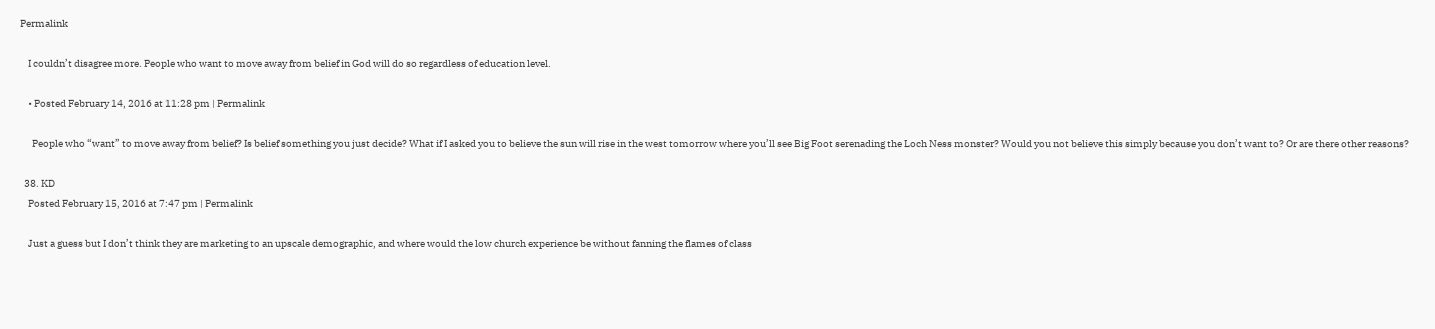Permalink

    I couldn’t disagree more. People who want to move away from belief in God will do so regardless of education level.

    • Posted February 14, 2016 at 11:28 pm | Permalink

      People who “want” to move away from belief? Is belief something you just decide? What if I asked you to believe the sun will rise in the west tomorrow where you’ll see Big Foot serenading the Loch Ness monster? Would you not believe this simply because you don’t want to? Or are there other reasons?

  38. KD
    Posted February 15, 2016 at 7:47 pm | Permalink

    Just a guess but I don’t think they are marketing to an upscale demographic, and where would the low church experience be without fanning the flames of class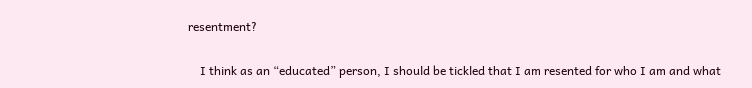resentment?

    I think as an “educated” person, I should be tickled that I am resented for who I am and what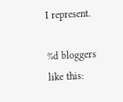I represent.

%d bloggers like this: